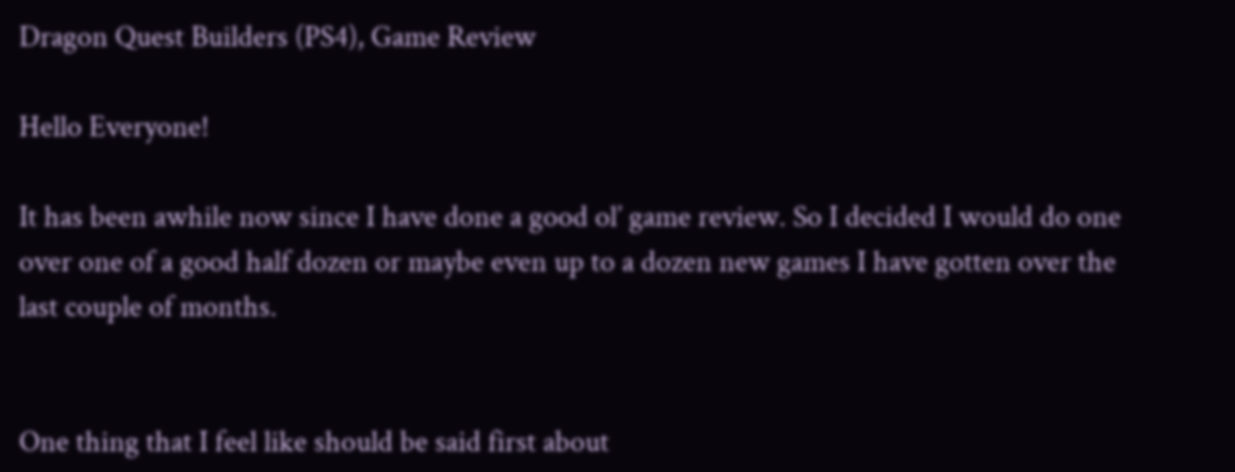Dragon Quest Builders (PS4), Game Review

Hello Everyone!

It has been awhile now since I have done a good ol’ game review. So I decided I would do one over one of a good half dozen or maybe even up to a dozen new games I have gotten over the last couple of months.


One thing that I feel like should be said first about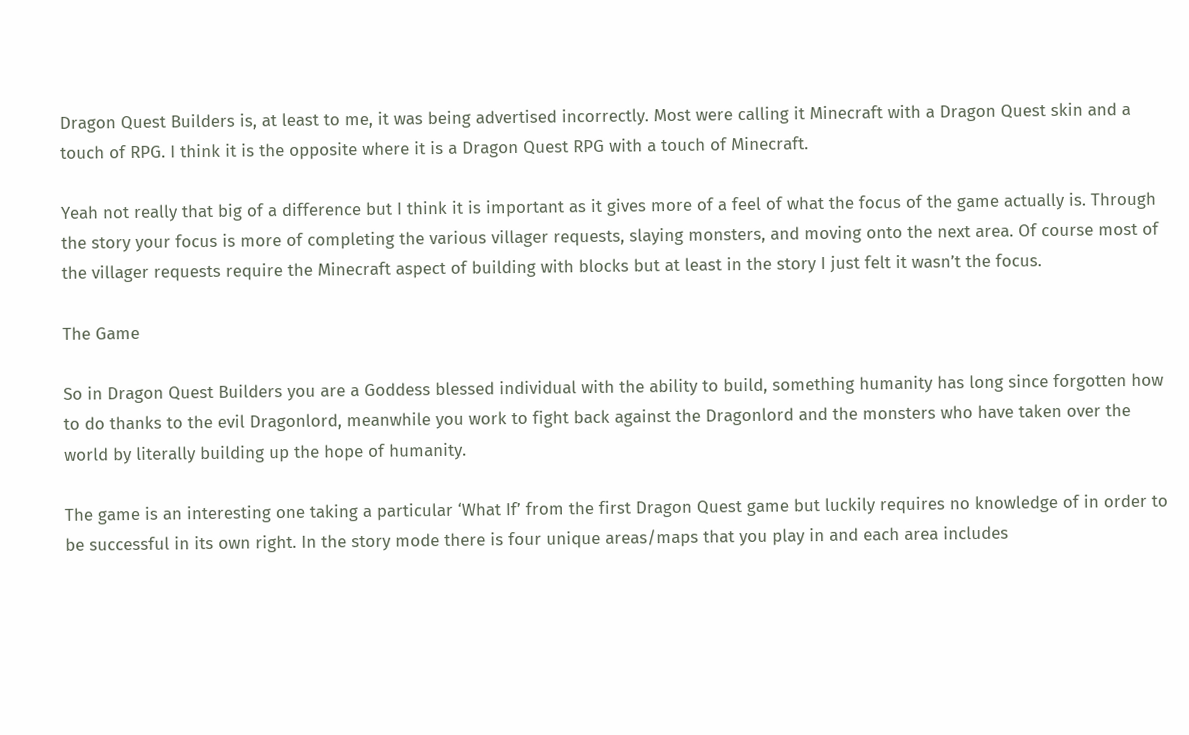Dragon Quest Builders is, at least to me, it was being advertised incorrectly. Most were calling it Minecraft with a Dragon Quest skin and a touch of RPG. I think it is the opposite where it is a Dragon Quest RPG with a touch of Minecraft.

Yeah not really that big of a difference but I think it is important as it gives more of a feel of what the focus of the game actually is. Through the story your focus is more of completing the various villager requests, slaying monsters, and moving onto the next area. Of course most of the villager requests require the Minecraft aspect of building with blocks but at least in the story I just felt it wasn’t the focus.

The Game

So in Dragon Quest Builders you are a Goddess blessed individual with the ability to build, something humanity has long since forgotten how to do thanks to the evil Dragonlord, meanwhile you work to fight back against the Dragonlord and the monsters who have taken over the world by literally building up the hope of humanity.

The game is an interesting one taking a particular ‘What If’ from the first Dragon Quest game but luckily requires no knowledge of in order to be successful in its own right. In the story mode there is four unique areas/maps that you play in and each area includes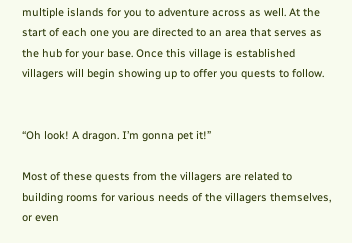multiple islands for you to adventure across as well. At the start of each one you are directed to an area that serves as the hub for your base. Once this village is established villagers will begin showing up to offer you quests to follow.


“Oh look! A dragon. I’m gonna pet it!”

Most of these quests from the villagers are related to building rooms for various needs of the villagers themselves, or even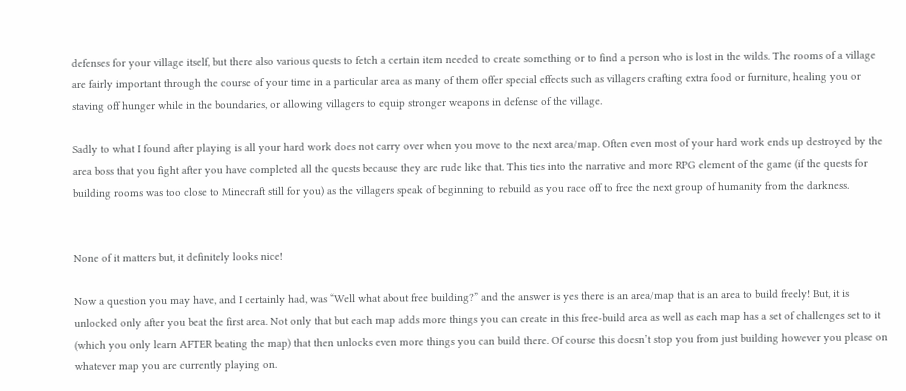defenses for your village itself, but there also various quests to fetch a certain item needed to create something or to find a person who is lost in the wilds. The rooms of a village are fairly important through the course of your time in a particular area as many of them offer special effects such as villagers crafting extra food or furniture, healing you or staving off hunger while in the boundaries, or allowing villagers to equip stronger weapons in defense of the village.

Sadly to what I found after playing is all your hard work does not carry over when you move to the next area/map. Often even most of your hard work ends up destroyed by the area boss that you fight after you have completed all the quests because they are rude like that. This ties into the narrative and more RPG element of the game (if the quests for building rooms was too close to Minecraft still for you) as the villagers speak of beginning to rebuild as you race off to free the next group of humanity from the darkness.


None of it matters but, it definitely looks nice!

Now a question you may have, and I certainly had, was “Well what about free building?” and the answer is yes there is an area/map that is an area to build freely! But, it is unlocked only after you beat the first area. Not only that but each map adds more things you can create in this free-build area as well as each map has a set of challenges set to it (which you only learn AFTER beating the map) that then unlocks even more things you can build there. Of course this doesn’t stop you from just building however you please on whatever map you are currently playing on.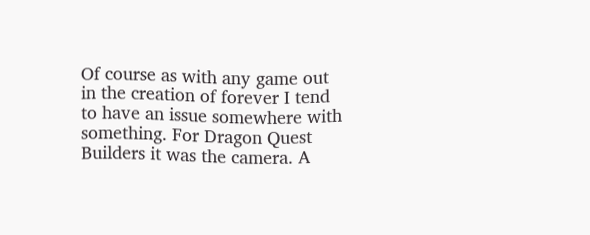Of course as with any game out in the creation of forever I tend to have an issue somewhere with something. For Dragon Quest Builders it was the camera. A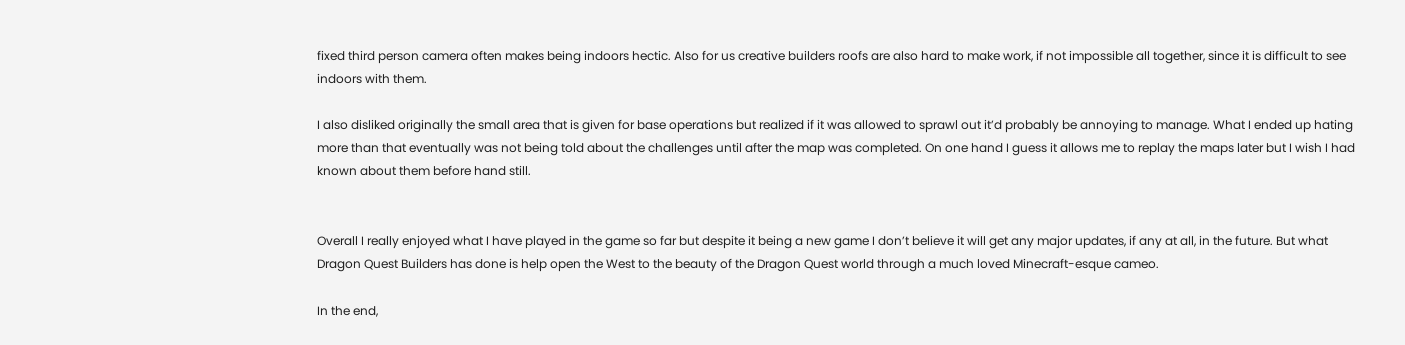fixed third person camera often makes being indoors hectic. Also for us creative builders roofs are also hard to make work, if not impossible all together, since it is difficult to see indoors with them.

I also disliked originally the small area that is given for base operations but realized if it was allowed to sprawl out it’d probably be annoying to manage. What I ended up hating more than that eventually was not being told about the challenges until after the map was completed. On one hand I guess it allows me to replay the maps later but I wish I had known about them before hand still.


Overall I really enjoyed what I have played in the game so far but despite it being a new game I don’t believe it will get any major updates, if any at all, in the future. But what Dragon Quest Builders has done is help open the West to the beauty of the Dragon Quest world through a much loved Minecraft-esque cameo.

In the end,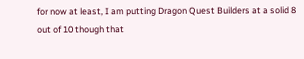for now at least, I am putting Dragon Quest Builders at a solid 8 out of 10 though that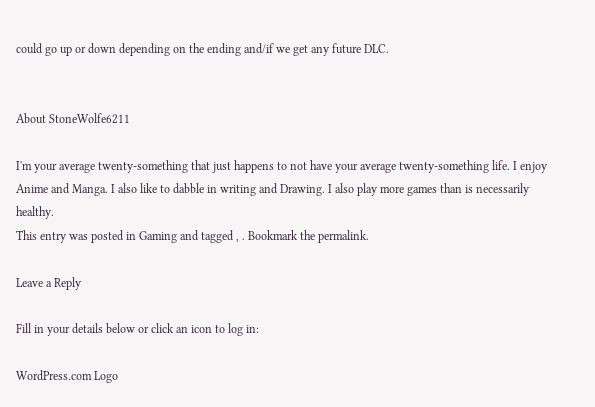could go up or down depending on the ending and/if we get any future DLC.


About StoneWolfe6211

I'm your average twenty-something that just happens to not have your average twenty-something life. I enjoy Anime and Manga. I also like to dabble in writing and Drawing. I also play more games than is necessarily healthy.
This entry was posted in Gaming and tagged , . Bookmark the permalink.

Leave a Reply

Fill in your details below or click an icon to log in:

WordPress.com Logo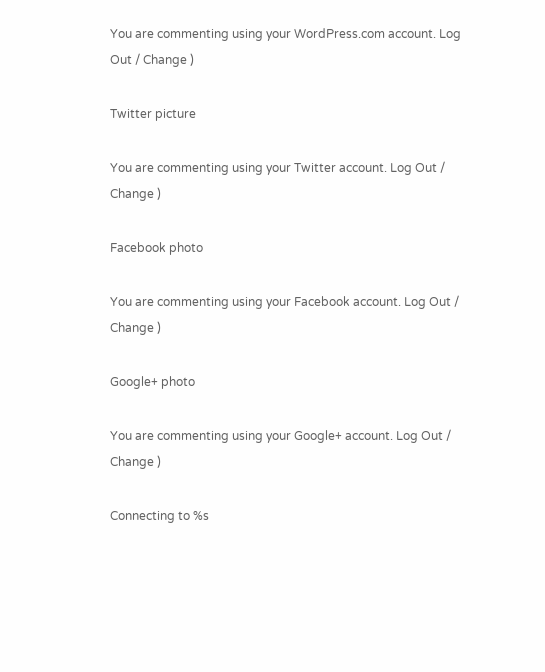You are commenting using your WordPress.com account. Log Out / Change )

Twitter picture

You are commenting using your Twitter account. Log Out / Change )

Facebook photo

You are commenting using your Facebook account. Log Out / Change )

Google+ photo

You are commenting using your Google+ account. Log Out / Change )

Connecting to %s